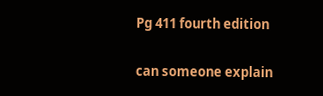Pg 411 fourth edition


can someone explain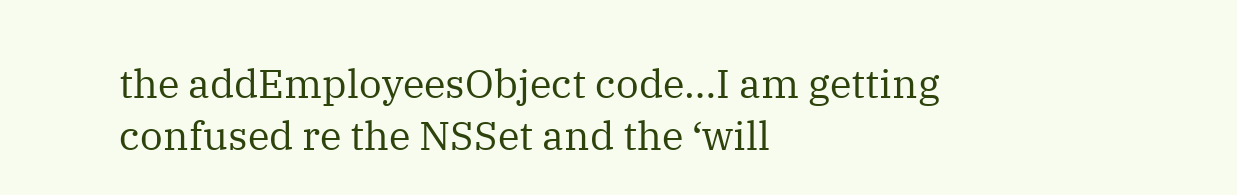the addEmployeesObject code…I am getting confused re the NSSet and the ‘will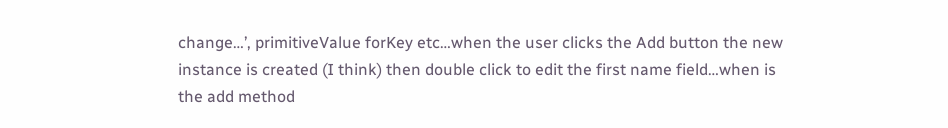change…’, primitiveValue forKey etc…when the user clicks the Add button the new instance is created (I think) then double click to edit the first name field…when is the add method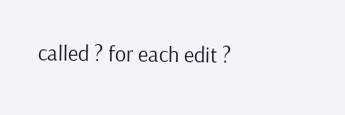called ? for each edit ?